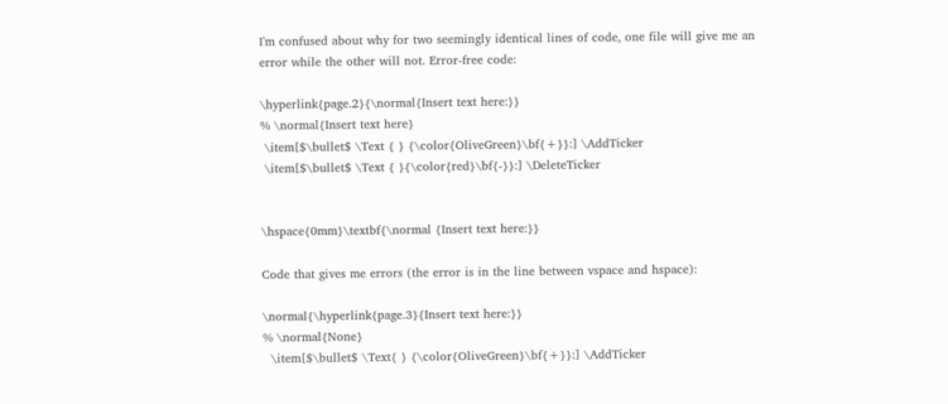I'm confused about why for two seemingly identical lines of code, one file will give me an error while the other will not. Error-free code:

\hyperlink{page.2}{\normal{Insert text here:}}
% \normal{Insert text here}
 \item[$\bullet$ \Text { } {\color{OliveGreen}\bf{+}}:] \AddTicker
 \item[$\bullet$ \Text { }{\color{red}\bf{-}}:] \DeleteTicker


\hspace{0mm}\textbf{\normal {Insert text here:}}

Code that gives me errors (the error is in the line between vspace and hspace):

\normal{\hyperlink{page.3}{Insert text here:}}
% \normal{None}
  \item[$\bullet$ \Text{ } {\color{OliveGreen}\bf{+}}:] \AddTicker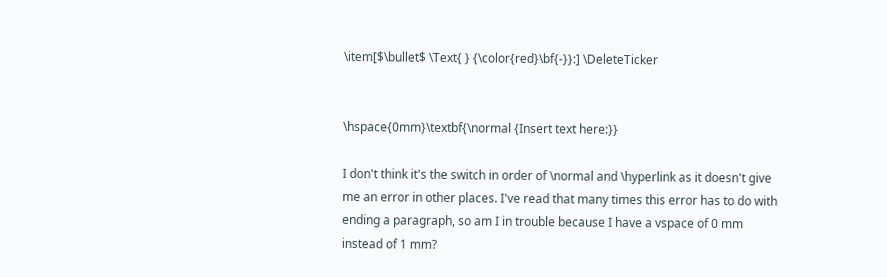\item[$\bullet$ \Text{ } {\color{red}\bf{-}}:] \DeleteTicker


\hspace{0mm}\textbf{\normal {Insert text here:}}

I don't think it's the switch in order of \normal and \hyperlink as it doesn't give me an error in other places. I've read that many times this error has to do with ending a paragraph, so am I in trouble because I have a vspace of 0 mm instead of 1 mm?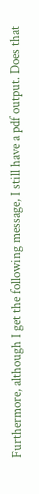Furthermore, although I get the following message, I still have a pdf output. Does that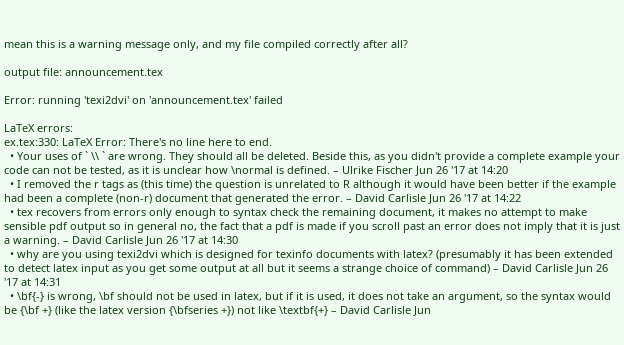mean this is a warning message only, and my file compiled correctly after all?

output file: announcement.tex

Error: running 'texi2dvi' on 'announcement.tex' failed

LaTeX errors:
ex.tex:330: LaTeX Error: There's no line here to end.
  • Your uses of ` \\ ` are wrong. They should all be deleted. Beside this, as you didn't provide a complete example your code can not be tested, as it is unclear how \normal is defined. – Ulrike Fischer Jun 26 '17 at 14:20
  • I removed the r tags as (this time) the question is unrelated to R although it would have been better if the example had been a complete (non-r) document that generated the error. – David Carlisle Jun 26 '17 at 14:22
  • tex recovers from errors only enough to syntax check the remaining document, it makes no attempt to make sensible pdf output so in general no, the fact that a pdf is made if you scroll past an error does not imply that it is just a warning. – David Carlisle Jun 26 '17 at 14:30
  • why are you using texi2dvi which is designed for texinfo documents with latex? (presumably it has been extended to detect latex input as you get some output at all but it seems a strange choice of command) – David Carlisle Jun 26 '17 at 14:31
  • \bf{-} is wrong, \bf should not be used in latex, but if it is used, it does not take an argument, so the syntax would be {\bf +} (like the latex version {\bfseries +}) not like \textbf{+} – David Carlisle Jun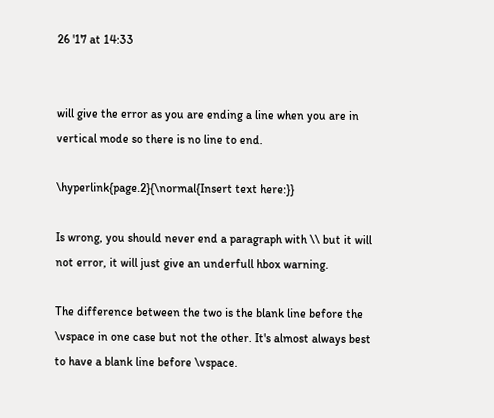26 '17 at 14:33


will give the error as you are ending a line when you are in vertical mode so there is no line to end.

\hyperlink{page.2}{\normal{Insert text here:}}

Is wrong, you should never end a paragraph with \\ but it will not error, it will just give an underfull hbox warning.

The difference between the two is the blank line before the \vspace in one case but not the other. It's almost always best to have a blank line before \vspace.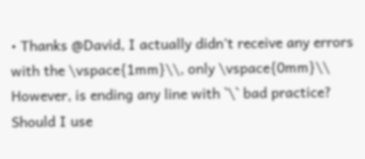• Thanks @David, I actually didn't receive any errors with the \vspace{1mm}\\, only \vspace{0mm}\\ However, is ending any line with `\` bad practice? Should I use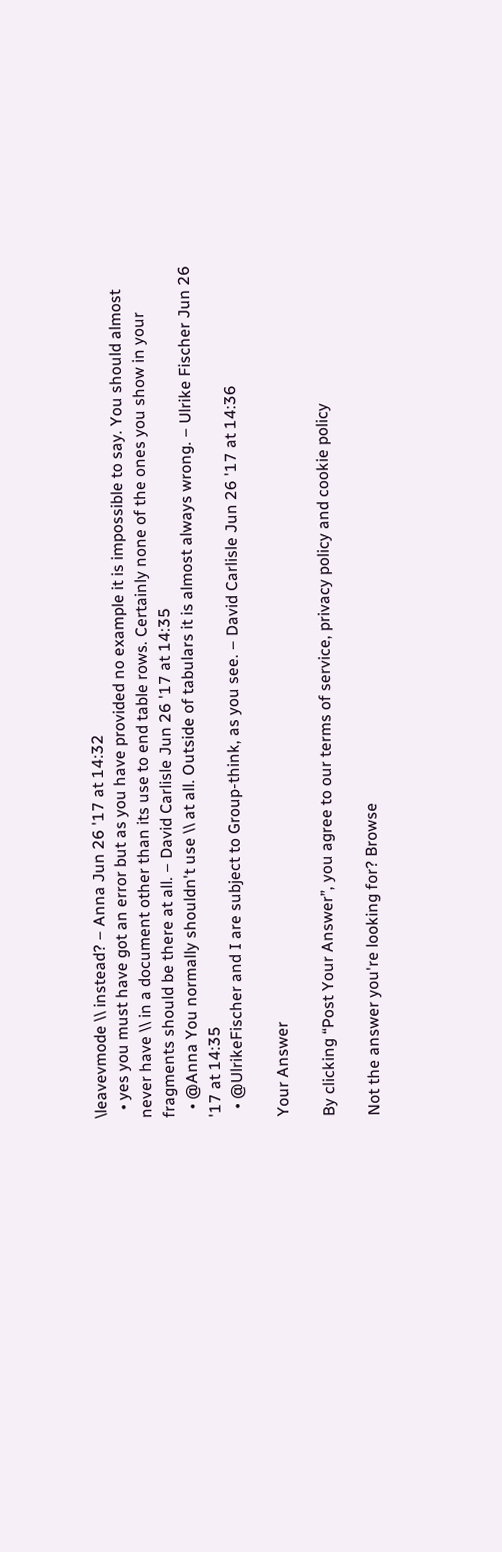\leavevmode \\ instead? – Anna Jun 26 '17 at 14:32
  • yes you must have got an error but as you have provided no example it is impossible to say. You should almost never have \\ in a document other than its use to end table rows. Certainly none of the ones you show in your fragments should be there at all. – David Carlisle Jun 26 '17 at 14:35
  • @Anna You normally shouldn't use \\ at all. Outside of tabulars it is almost always wrong. – Ulrike Fischer Jun 26 '17 at 14:35
  • @UlrikeFischer and I are subject to Group-think, as you see. – David Carlisle Jun 26 '17 at 14:36

Your Answer

By clicking “Post Your Answer”, you agree to our terms of service, privacy policy and cookie policy

Not the answer you're looking for? Browse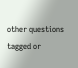other questions tagged or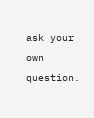ask your own question.